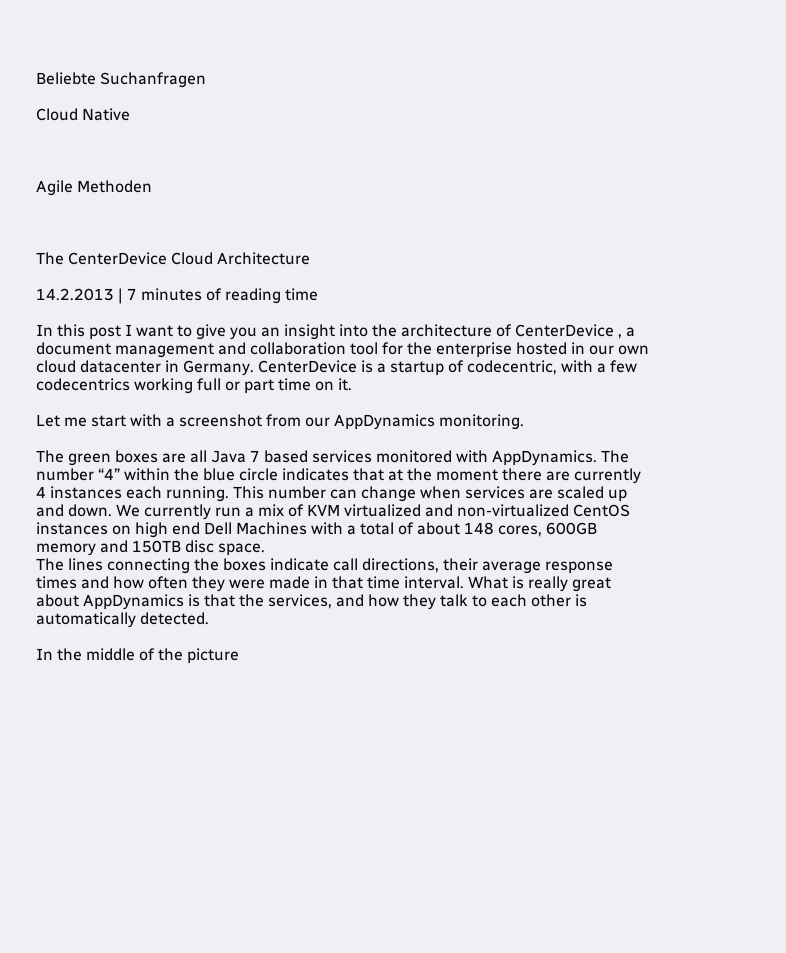Beliebte Suchanfragen

Cloud Native



Agile Methoden



The CenterDevice Cloud Architecture

14.2.2013 | 7 minutes of reading time

In this post I want to give you an insight into the architecture of CenterDevice , a document management and collaboration tool for the enterprise hosted in our own cloud datacenter in Germany. CenterDevice is a startup of codecentric, with a few codecentrics working full or part time on it.

Let me start with a screenshot from our AppDynamics monitoring.

The green boxes are all Java 7 based services monitored with AppDynamics. The number “4” within the blue circle indicates that at the moment there are currently 4 instances each running. This number can change when services are scaled up and down. We currently run a mix of KVM virtualized and non-virtualized CentOS instances on high end Dell Machines with a total of about 148 cores, 600GB memory and 150TB disc space.
The lines connecting the boxes indicate call directions, their average response times and how often they were made in that time interval. What is really great about AppDynamics is that the services, and how they talk to each other is automatically detected.

In the middle of the picture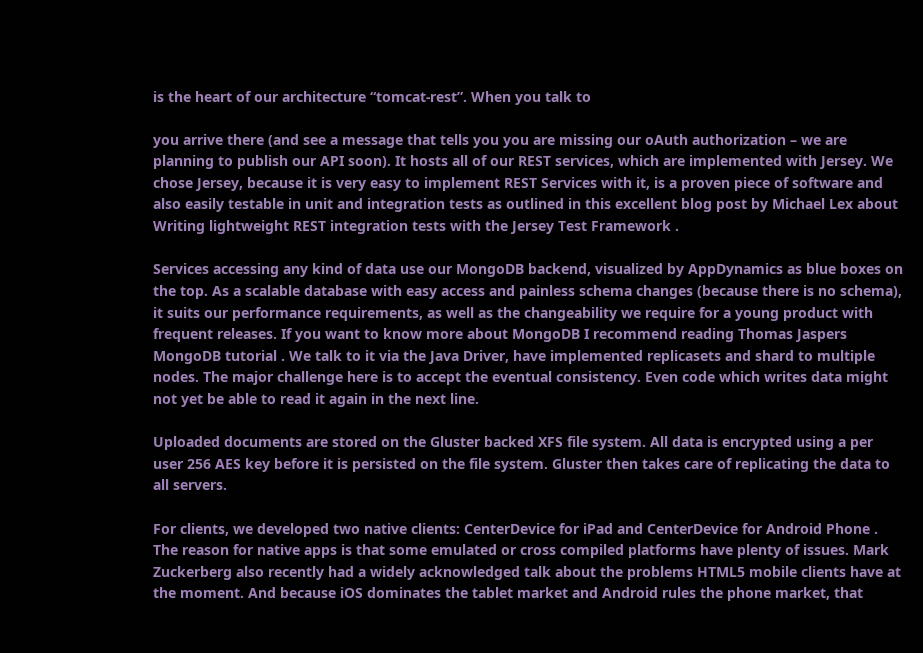is the heart of our architecture “tomcat-rest”. When you talk to

you arrive there (and see a message that tells you you are missing our oAuth authorization – we are planning to publish our API soon). It hosts all of our REST services, which are implemented with Jersey. We chose Jersey, because it is very easy to implement REST Services with it, is a proven piece of software and also easily testable in unit and integration tests as outlined in this excellent blog post by Michael Lex about Writing lightweight REST integration tests with the Jersey Test Framework .

Services accessing any kind of data use our MongoDB backend, visualized by AppDynamics as blue boxes on the top. As a scalable database with easy access and painless schema changes (because there is no schema), it suits our performance requirements, as well as the changeability we require for a young product with frequent releases. If you want to know more about MongoDB I recommend reading Thomas Jaspers MongoDB tutorial . We talk to it via the Java Driver, have implemented replicasets and shard to multiple nodes. The major challenge here is to accept the eventual consistency. Even code which writes data might not yet be able to read it again in the next line.

Uploaded documents are stored on the Gluster backed XFS file system. All data is encrypted using a per user 256 AES key before it is persisted on the file system. Gluster then takes care of replicating the data to all servers.

For clients, we developed two native clients: CenterDevice for iPad and CenterDevice for Android Phone . The reason for native apps is that some emulated or cross compiled platforms have plenty of issues. Mark Zuckerberg also recently had a widely acknowledged talk about the problems HTML5 mobile clients have at the moment. And because iOS dominates the tablet market and Android rules the phone market, that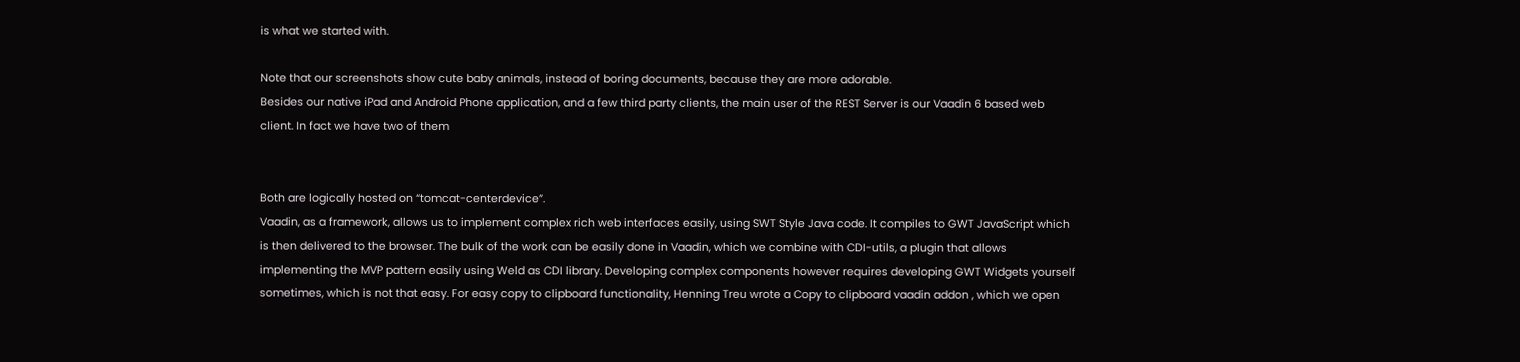is what we started with.

Note that our screenshots show cute baby animals, instead of boring documents, because they are more adorable.
Besides our native iPad and Android Phone application, and a few third party clients, the main user of the REST Server is our Vaadin 6 based web client. In fact we have two of them


Both are logically hosted on “tomcat-centerdevice”.
Vaadin, as a framework, allows us to implement complex rich web interfaces easily, using SWT Style Java code. It compiles to GWT JavaScript which is then delivered to the browser. The bulk of the work can be easily done in Vaadin, which we combine with CDI-utils, a plugin that allows implementing the MVP pattern easily using Weld as CDI library. Developing complex components however requires developing GWT Widgets yourself sometimes, which is not that easy. For easy copy to clipboard functionality, Henning Treu wrote a Copy to clipboard vaadin addon , which we open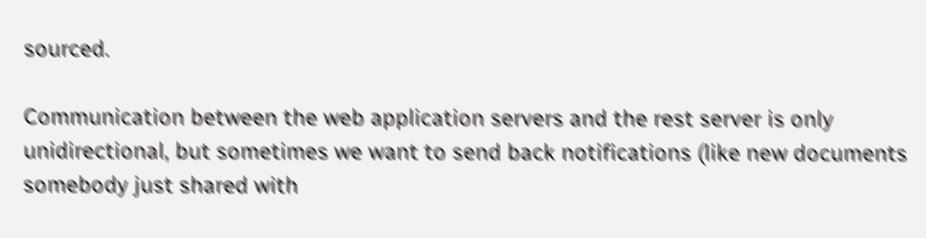sourced.

Communication between the web application servers and the rest server is only unidirectional, but sometimes we want to send back notifications (like new documents somebody just shared with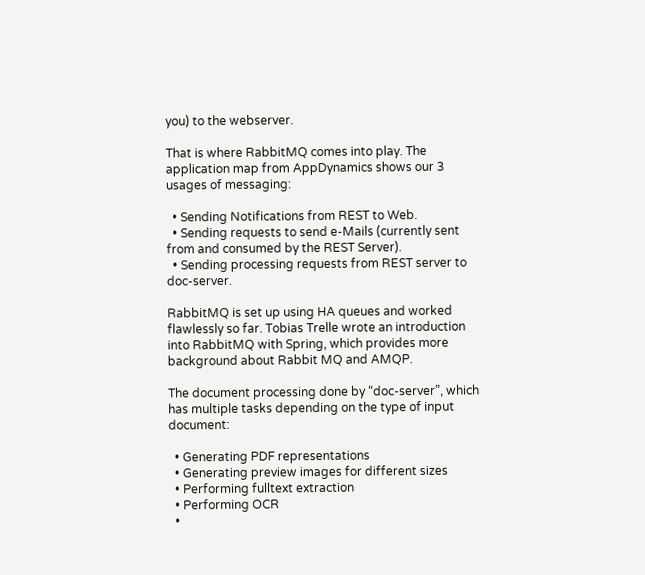you) to the webserver.

That is where RabbitMQ comes into play. The application map from AppDynamics shows our 3 usages of messaging:

  • Sending Notifications from REST to Web.
  • Sending requests to send e-Mails (currently sent from and consumed by the REST Server).
  • Sending processing requests from REST server to doc-server.

RabbitMQ is set up using HA queues and worked flawlessly so far. Tobias Trelle wrote an introduction into RabbitMQ with Spring, which provides more background about Rabbit MQ and AMQP.

The document processing done by “doc-server”, which has multiple tasks depending on the type of input document:

  • Generating PDF representations
  • Generating preview images for different sizes
  • Performing fulltext extraction
  • Performing OCR
  •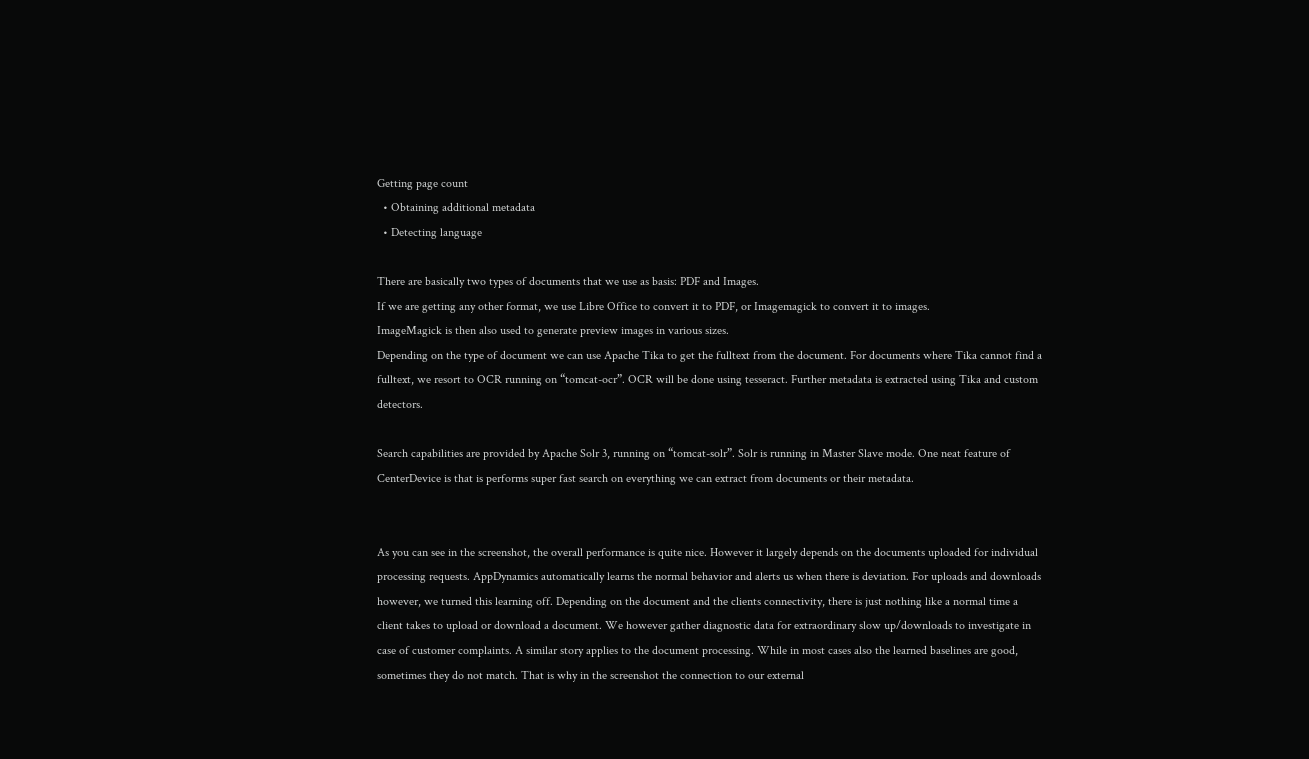Getting page count
  • Obtaining additional metadata
  • Detecting language

There are basically two types of documents that we use as basis: PDF and Images.
If we are getting any other format, we use Libre Office to convert it to PDF, or Imagemagick to convert it to images.
ImageMagick is then also used to generate preview images in various sizes.
Depending on the type of document we can use Apache Tika to get the fulltext from the document. For documents where Tika cannot find a fulltext, we resort to OCR running on “tomcat-ocr”. OCR will be done using tesseract. Further metadata is extracted using Tika and custom detectors.

Search capabilities are provided by Apache Solr 3, running on “tomcat-solr”. Solr is running in Master Slave mode. One neat feature of CenterDevice is that is performs super fast search on everything we can extract from documents or their metadata.


As you can see in the screenshot, the overall performance is quite nice. However it largely depends on the documents uploaded for individual processing requests. AppDynamics automatically learns the normal behavior and alerts us when there is deviation. For uploads and downloads however, we turned this learning off. Depending on the document and the clients connectivity, there is just nothing like a normal time a client takes to upload or download a document. We however gather diagnostic data for extraordinary slow up/downloads to investigate in case of customer complaints. A similar story applies to the document processing. While in most cases also the learned baselines are good, sometimes they do not match. That is why in the screenshot the connection to our external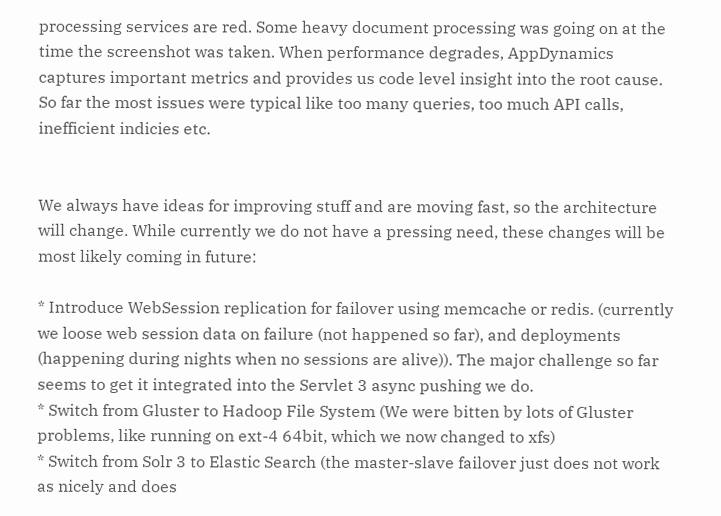processing services are red. Some heavy document processing was going on at the time the screenshot was taken. When performance degrades, AppDynamics captures important metrics and provides us code level insight into the root cause. So far the most issues were typical like too many queries, too much API calls, inefficient indicies etc.


We always have ideas for improving stuff and are moving fast, so the architecture will change. While currently we do not have a pressing need, these changes will be most likely coming in future:

* Introduce WebSession replication for failover using memcache or redis. (currently we loose web session data on failure (not happened so far), and deployments (happening during nights when no sessions are alive)). The major challenge so far seems to get it integrated into the Servlet 3 async pushing we do.
* Switch from Gluster to Hadoop File System (We were bitten by lots of Gluster problems, like running on ext-4 64bit, which we now changed to xfs)
* Switch from Solr 3 to Elastic Search (the master-slave failover just does not work as nicely and does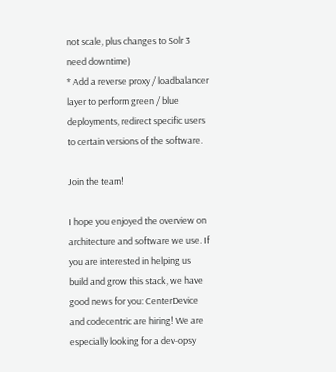not scale, plus changes to Solr 3 need downtime)
* Add a reverse proxy / loadbalancer layer to perform green / blue deployments, redirect specific users to certain versions of the software.

Join the team!

I hope you enjoyed the overview on architecture and software we use. If you are interested in helping us build and grow this stack, we have good news for you: CenterDevice and codecentric are hiring! We are especially looking for a dev-opsy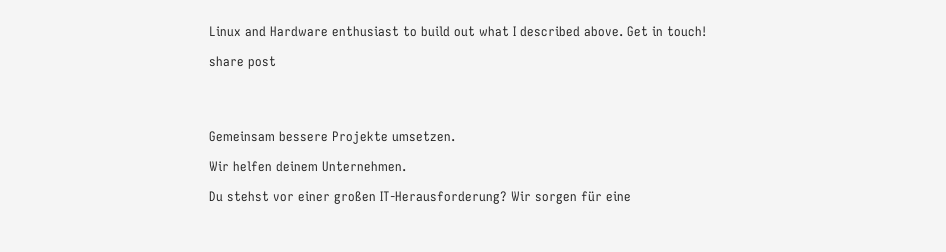Linux and Hardware enthusiast to build out what I described above. Get in touch!

share post




Gemeinsam bessere Projekte umsetzen.

Wir helfen deinem Unternehmen.

Du stehst vor einer großen IT-Herausforderung? Wir sorgen für eine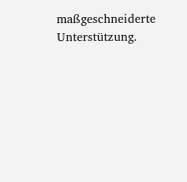maßgeschneiderte Unterstützung.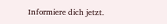Informiere dich jetzt.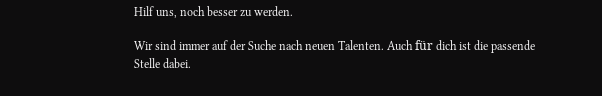Hilf uns, noch besser zu werden.

Wir sind immer auf der Suche nach neuen Talenten. Auch für dich ist die passende Stelle dabei.